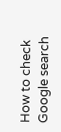How to check Google search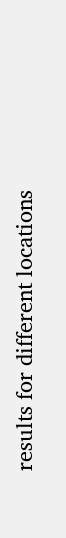results for different locations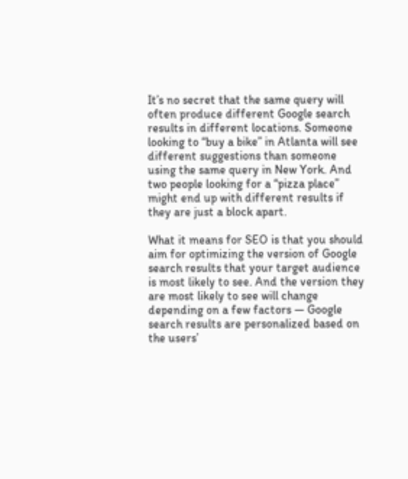It’s no secret that the same query will often produce different Google search results in different locations. Someone looking to “buy a bike” in Atlanta will see different suggestions than someone using the same query in New York. And two people looking for a “pizza place” might end up with different results if they are just a block apart.

What it means for SEO is that you should aim for optimizing the version of Google search results that your target audience is most likely to see. And the version they are most likely to see will change depending on a few factors — Google search results are personalized based on the users’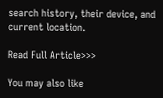search history, their device, and current location.

Read Full Article>>>

You may also like